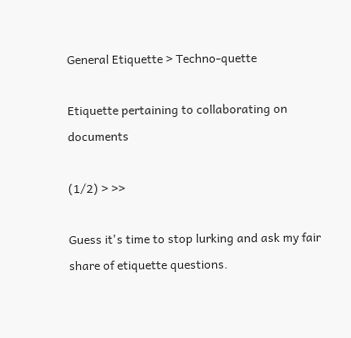General Etiquette > Techno-quette

Etiquette pertaining to collaborating on documents

(1/2) > >>

Guess it's time to stop lurking and ask my fair share of etiquette questions.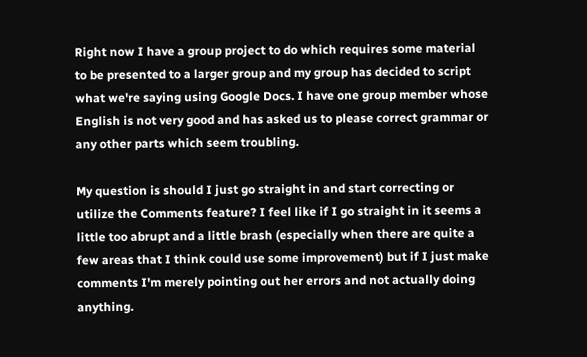Right now I have a group project to do which requires some material to be presented to a larger group and my group has decided to script what we're saying using Google Docs. I have one group member whose English is not very good and has asked us to please correct grammar or any other parts which seem troubling.

My question is should I just go straight in and start correcting or utilize the Comments feature? I feel like if I go straight in it seems a little too abrupt and a little brash (especially when there are quite a few areas that I think could use some improvement) but if I just make comments I'm merely pointing out her errors and not actually doing anything.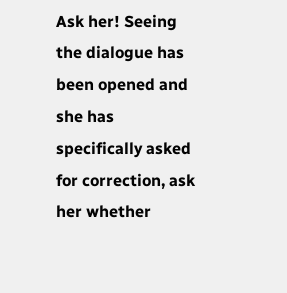Ask her! Seeing the dialogue has been opened and she has specifically asked for correction, ask her whether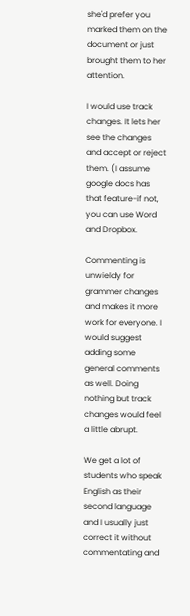she'd prefer you marked them on the document or just brought them to her attention.

I would use track changes. It lets her see the changes and accept or reject them. (I assume google docs has that feature-if not, you can use Word and Dropbox.

Commenting is unwieldy for grammer changes and makes it more work for everyone. I would suggest adding some general comments as well. Doing nothing but track changes would feel a little abrupt.

We get a lot of students who speak English as their second language and I usually just correct it without commentating and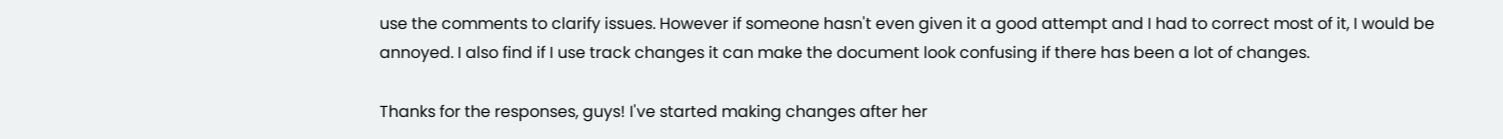use the comments to clarify issues. However if someone hasn't even given it a good attempt and I had to correct most of it, I would be annoyed. I also find if I use track changes it can make the document look confusing if there has been a lot of changes.

Thanks for the responses, guys! I've started making changes after her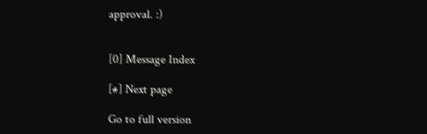approval. :)


[0] Message Index

[#] Next page

Go to full version